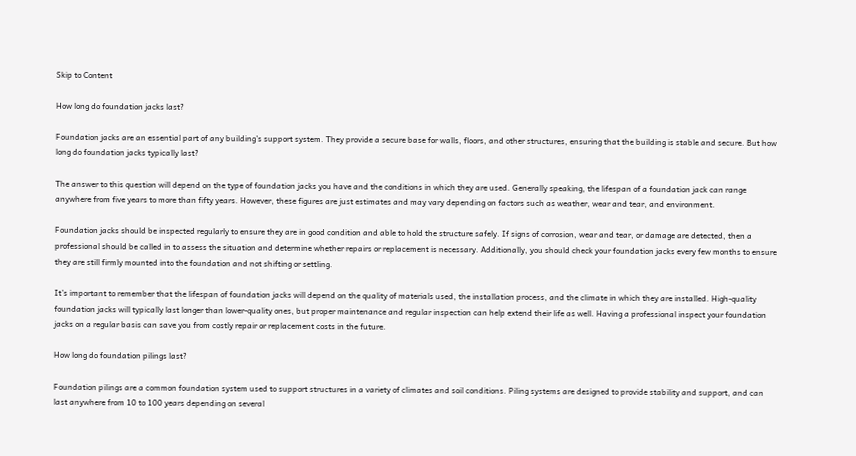Skip to Content

How long do foundation jacks last?

Foundation jacks are an essential part of any building’s support system. They provide a secure base for walls, floors, and other structures, ensuring that the building is stable and secure. But how long do foundation jacks typically last?

The answer to this question will depend on the type of foundation jacks you have and the conditions in which they are used. Generally speaking, the lifespan of a foundation jack can range anywhere from five years to more than fifty years. However, these figures are just estimates and may vary depending on factors such as weather, wear and tear, and environment.

Foundation jacks should be inspected regularly to ensure they are in good condition and able to hold the structure safely. If signs of corrosion, wear and tear, or damage are detected, then a professional should be called in to assess the situation and determine whether repairs or replacement is necessary. Additionally, you should check your foundation jacks every few months to ensure they are still firmly mounted into the foundation and not shifting or settling.

It’s important to remember that the lifespan of foundation jacks will depend on the quality of materials used, the installation process, and the climate in which they are installed. High-quality foundation jacks will typically last longer than lower-quality ones, but proper maintenance and regular inspection can help extend their life as well. Having a professional inspect your foundation jacks on a regular basis can save you from costly repair or replacement costs in the future.

How long do foundation pilings last?

Foundation pilings are a common foundation system used to support structures in a variety of climates and soil conditions. Piling systems are designed to provide stability and support, and can last anywhere from 10 to 100 years depending on several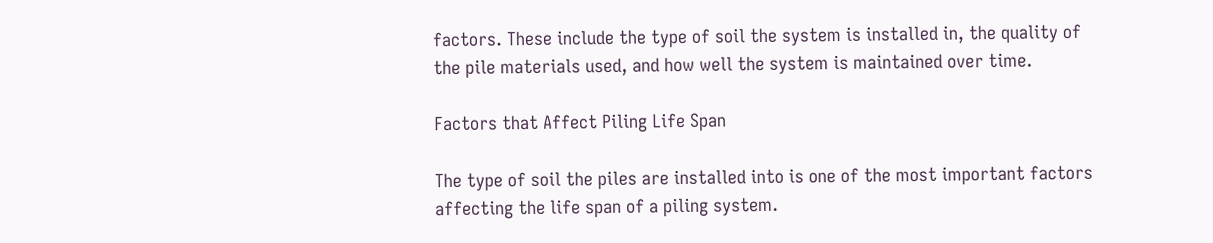factors. These include the type of soil the system is installed in, the quality of the pile materials used, and how well the system is maintained over time.

Factors that Affect Piling Life Span

The type of soil the piles are installed into is one of the most important factors affecting the life span of a piling system.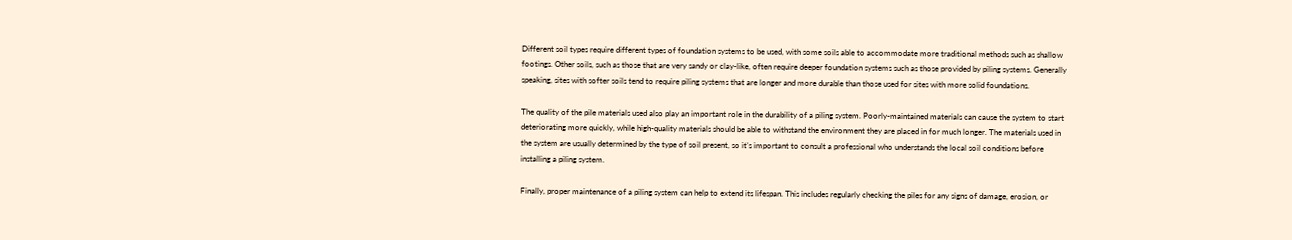Different soil types require different types of foundation systems to be used, with some soils able to accommodate more traditional methods such as shallow footings. Other soils, such as those that are very sandy or clay-like, often require deeper foundation systems such as those provided by piling systems. Generally speaking, sites with softer soils tend to require piling systems that are longer and more durable than those used for sites with more solid foundations.

The quality of the pile materials used also play an important role in the durability of a piling system. Poorly-maintained materials can cause the system to start deteriorating more quickly, while high-quality materials should be able to withstand the environment they are placed in for much longer. The materials used in the system are usually determined by the type of soil present, so it’s important to consult a professional who understands the local soil conditions before installing a piling system.

Finally, proper maintenance of a piling system can help to extend its lifespan. This includes regularly checking the piles for any signs of damage, erosion, or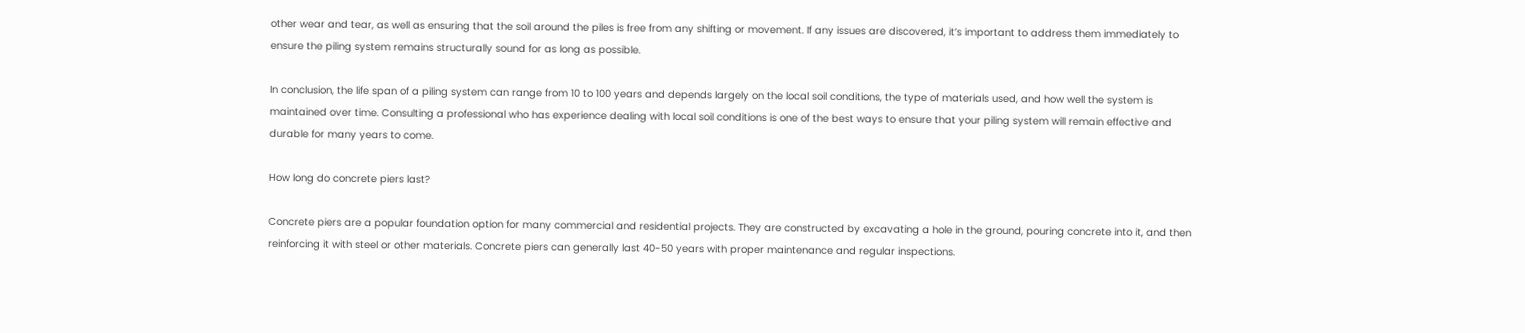other wear and tear, as well as ensuring that the soil around the piles is free from any shifting or movement. If any issues are discovered, it’s important to address them immediately to ensure the piling system remains structurally sound for as long as possible.

In conclusion, the life span of a piling system can range from 10 to 100 years and depends largely on the local soil conditions, the type of materials used, and how well the system is maintained over time. Consulting a professional who has experience dealing with local soil conditions is one of the best ways to ensure that your piling system will remain effective and durable for many years to come.

How long do concrete piers last?

Concrete piers are a popular foundation option for many commercial and residential projects. They are constructed by excavating a hole in the ground, pouring concrete into it, and then reinforcing it with steel or other materials. Concrete piers can generally last 40-50 years with proper maintenance and regular inspections.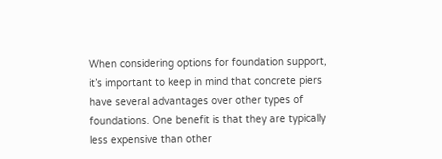When considering options for foundation support, it’s important to keep in mind that concrete piers have several advantages over other types of foundations. One benefit is that they are typically less expensive than other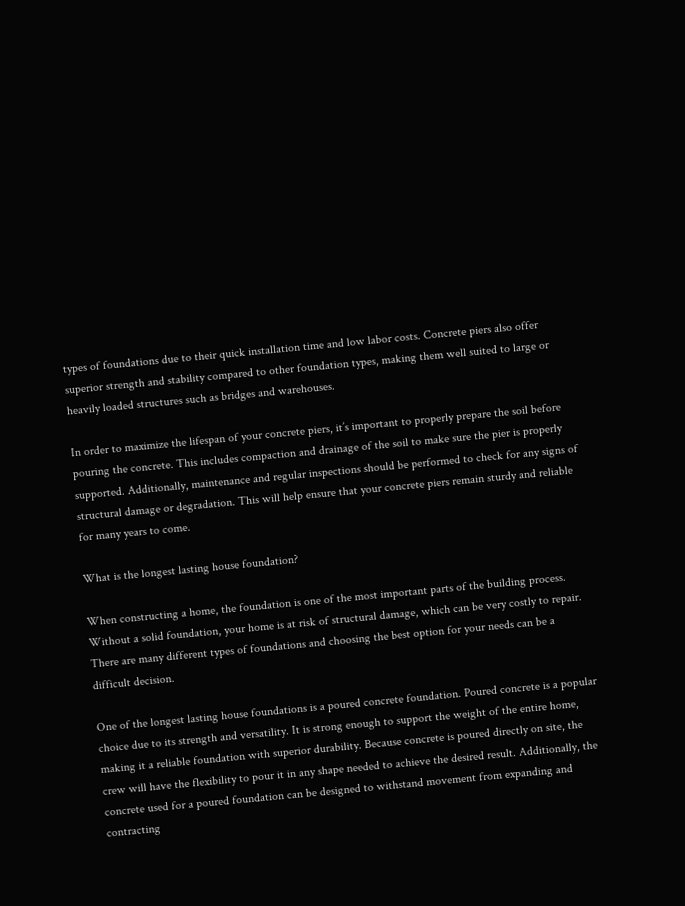types of foundations due to their quick installation time and low labor costs. Concrete piers also offer superior strength and stability compared to other foundation types, making them well suited to large or heavily loaded structures such as bridges and warehouses.

In order to maximize the lifespan of your concrete piers, it’s important to properly prepare the soil before pouring the concrete. This includes compaction and drainage of the soil to make sure the pier is properly supported. Additionally, maintenance and regular inspections should be performed to check for any signs of structural damage or degradation. This will help ensure that your concrete piers remain sturdy and reliable for many years to come.

What is the longest lasting house foundation?

When constructing a home, the foundation is one of the most important parts of the building process. Without a solid foundation, your home is at risk of structural damage, which can be very costly to repair. There are many different types of foundations and choosing the best option for your needs can be a difficult decision.

One of the longest lasting house foundations is a poured concrete foundation. Poured concrete is a popular choice due to its strength and versatility. It is strong enough to support the weight of the entire home, making it a reliable foundation with superior durability. Because concrete is poured directly on site, the crew will have the flexibility to pour it in any shape needed to achieve the desired result. Additionally, the concrete used for a poured foundation can be designed to withstand movement from expanding and contracting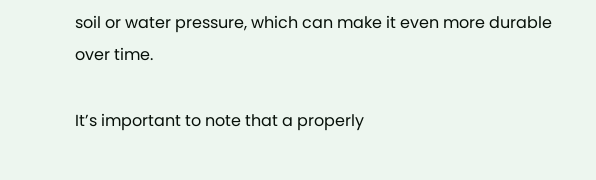soil or water pressure, which can make it even more durable over time.

It’s important to note that a properly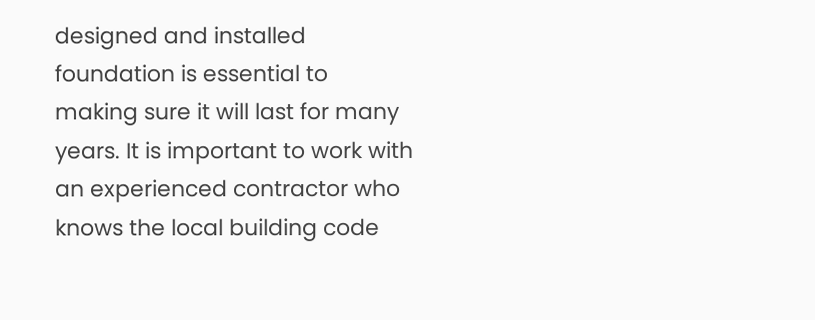designed and installed foundation is essential to making sure it will last for many years. It is important to work with an experienced contractor who knows the local building code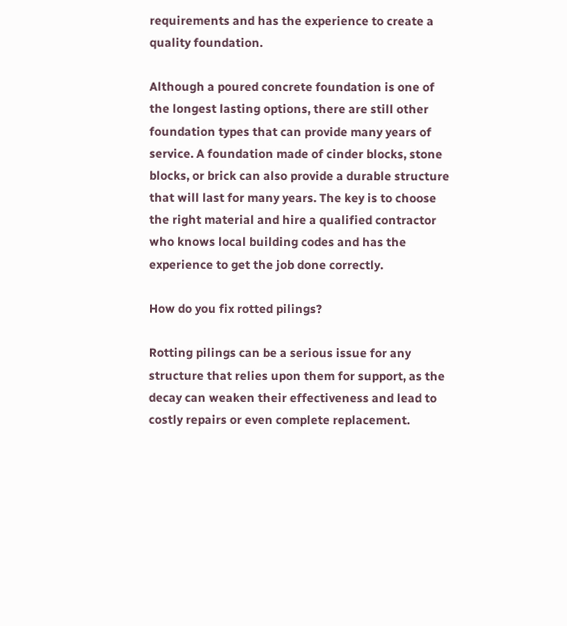requirements and has the experience to create a quality foundation.

Although a poured concrete foundation is one of the longest lasting options, there are still other foundation types that can provide many years of service. A foundation made of cinder blocks, stone blocks, or brick can also provide a durable structure that will last for many years. The key is to choose the right material and hire a qualified contractor who knows local building codes and has the experience to get the job done correctly.

How do you fix rotted pilings?

Rotting pilings can be a serious issue for any structure that relies upon them for support, as the decay can weaken their effectiveness and lead to costly repairs or even complete replacement.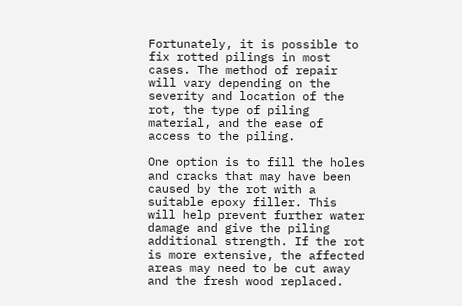Fortunately, it is possible to fix rotted pilings in most cases. The method of repair will vary depending on the severity and location of the rot, the type of piling material, and the ease of access to the piling.

One option is to fill the holes and cracks that may have been caused by the rot with a suitable epoxy filler. This will help prevent further water damage and give the piling additional strength. If the rot is more extensive, the affected areas may need to be cut away and the fresh wood replaced.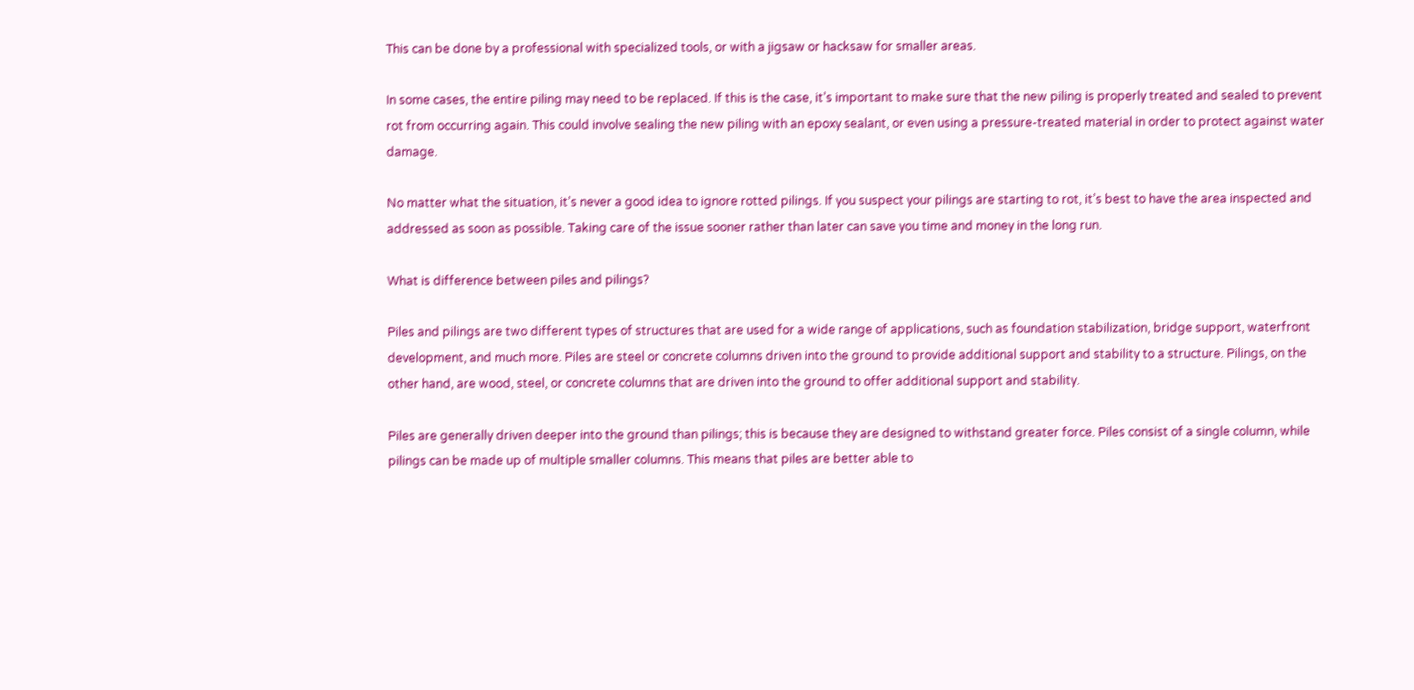This can be done by a professional with specialized tools, or with a jigsaw or hacksaw for smaller areas.

In some cases, the entire piling may need to be replaced. If this is the case, it’s important to make sure that the new piling is properly treated and sealed to prevent rot from occurring again. This could involve sealing the new piling with an epoxy sealant, or even using a pressure-treated material in order to protect against water damage.

No matter what the situation, it’s never a good idea to ignore rotted pilings. If you suspect your pilings are starting to rot, it’s best to have the area inspected and addressed as soon as possible. Taking care of the issue sooner rather than later can save you time and money in the long run.

What is difference between piles and pilings?

Piles and pilings are two different types of structures that are used for a wide range of applications, such as foundation stabilization, bridge support, waterfront development, and much more. Piles are steel or concrete columns driven into the ground to provide additional support and stability to a structure. Pilings, on the other hand, are wood, steel, or concrete columns that are driven into the ground to offer additional support and stability.

Piles are generally driven deeper into the ground than pilings; this is because they are designed to withstand greater force. Piles consist of a single column, while pilings can be made up of multiple smaller columns. This means that piles are better able to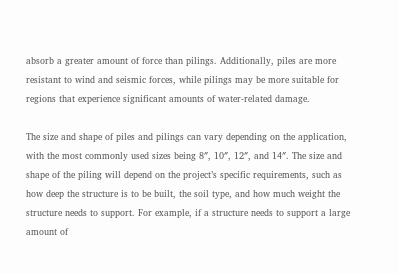absorb a greater amount of force than pilings. Additionally, piles are more resistant to wind and seismic forces, while pilings may be more suitable for regions that experience significant amounts of water-related damage.

The size and shape of piles and pilings can vary depending on the application, with the most commonly used sizes being 8″, 10″, 12″, and 14″. The size and shape of the piling will depend on the project’s specific requirements, such as how deep the structure is to be built, the soil type, and how much weight the structure needs to support. For example, if a structure needs to support a large amount of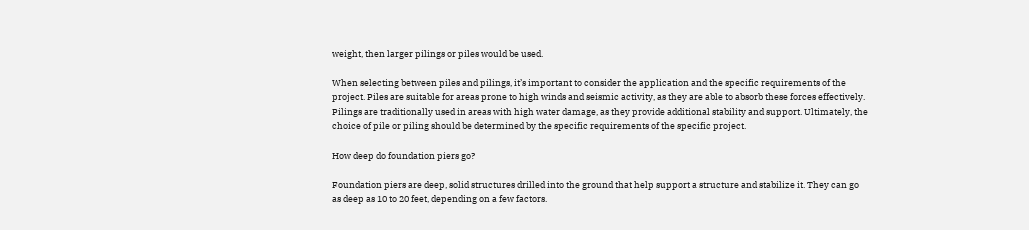weight, then larger pilings or piles would be used.

When selecting between piles and pilings, it’s important to consider the application and the specific requirements of the project. Piles are suitable for areas prone to high winds and seismic activity, as they are able to absorb these forces effectively. Pilings are traditionally used in areas with high water damage, as they provide additional stability and support. Ultimately, the choice of pile or piling should be determined by the specific requirements of the specific project.

How deep do foundation piers go?

Foundation piers are deep, solid structures drilled into the ground that help support a structure and stabilize it. They can go as deep as 10 to 20 feet, depending on a few factors.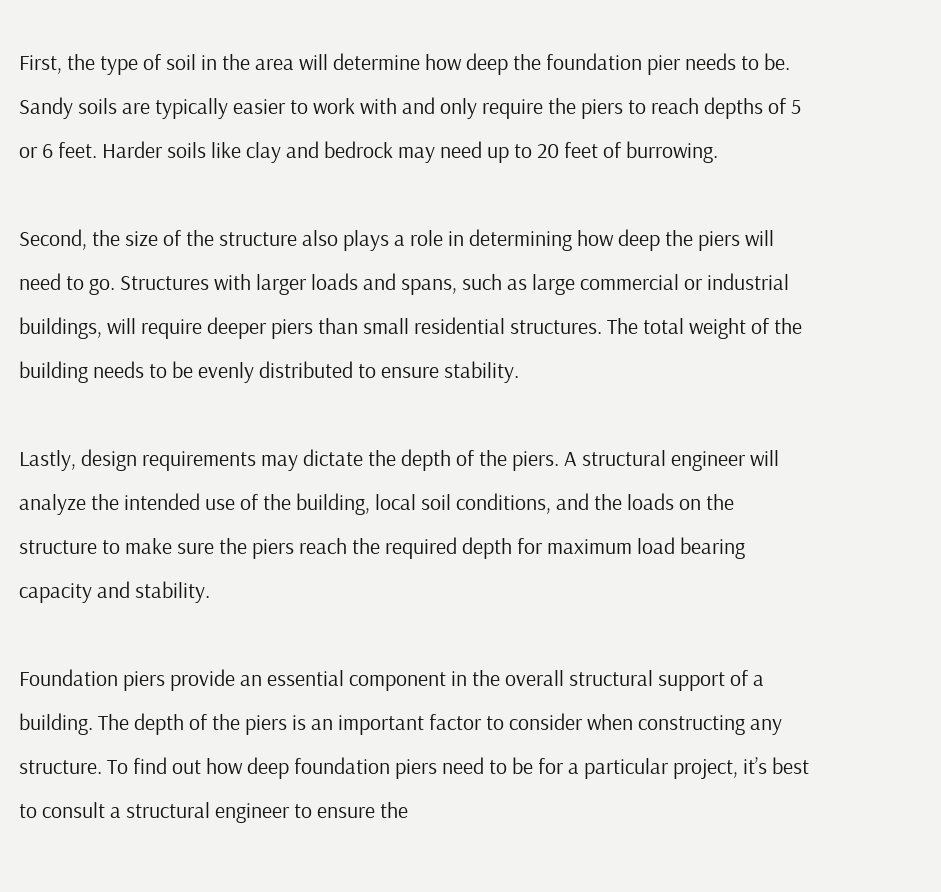First, the type of soil in the area will determine how deep the foundation pier needs to be. Sandy soils are typically easier to work with and only require the piers to reach depths of 5 or 6 feet. Harder soils like clay and bedrock may need up to 20 feet of burrowing.

Second, the size of the structure also plays a role in determining how deep the piers will need to go. Structures with larger loads and spans, such as large commercial or industrial buildings, will require deeper piers than small residential structures. The total weight of the building needs to be evenly distributed to ensure stability.

Lastly, design requirements may dictate the depth of the piers. A structural engineer will analyze the intended use of the building, local soil conditions, and the loads on the structure to make sure the piers reach the required depth for maximum load bearing capacity and stability.

Foundation piers provide an essential component in the overall structural support of a building. The depth of the piers is an important factor to consider when constructing any structure. To find out how deep foundation piers need to be for a particular project, it’s best to consult a structural engineer to ensure the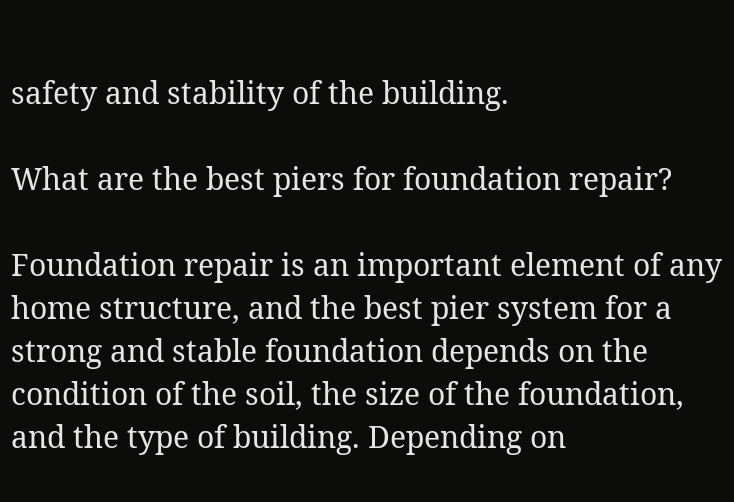safety and stability of the building.

What are the best piers for foundation repair?

Foundation repair is an important element of any home structure, and the best pier system for a strong and stable foundation depends on the condition of the soil, the size of the foundation, and the type of building. Depending on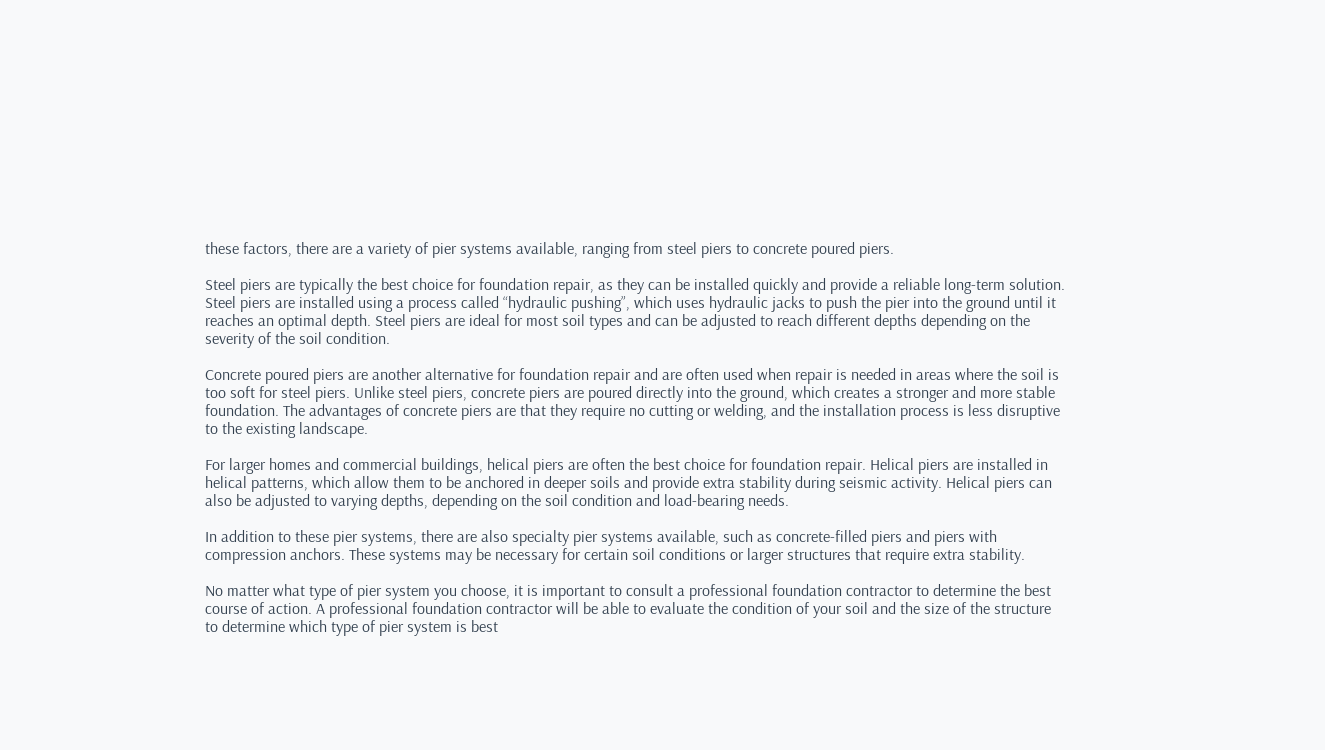these factors, there are a variety of pier systems available, ranging from steel piers to concrete poured piers.

Steel piers are typically the best choice for foundation repair, as they can be installed quickly and provide a reliable long-term solution. Steel piers are installed using a process called “hydraulic pushing”, which uses hydraulic jacks to push the pier into the ground until it reaches an optimal depth. Steel piers are ideal for most soil types and can be adjusted to reach different depths depending on the severity of the soil condition.

Concrete poured piers are another alternative for foundation repair and are often used when repair is needed in areas where the soil is too soft for steel piers. Unlike steel piers, concrete piers are poured directly into the ground, which creates a stronger and more stable foundation. The advantages of concrete piers are that they require no cutting or welding, and the installation process is less disruptive to the existing landscape.

For larger homes and commercial buildings, helical piers are often the best choice for foundation repair. Helical piers are installed in helical patterns, which allow them to be anchored in deeper soils and provide extra stability during seismic activity. Helical piers can also be adjusted to varying depths, depending on the soil condition and load-bearing needs.

In addition to these pier systems, there are also specialty pier systems available, such as concrete-filled piers and piers with compression anchors. These systems may be necessary for certain soil conditions or larger structures that require extra stability.

No matter what type of pier system you choose, it is important to consult a professional foundation contractor to determine the best course of action. A professional foundation contractor will be able to evaluate the condition of your soil and the size of the structure to determine which type of pier system is best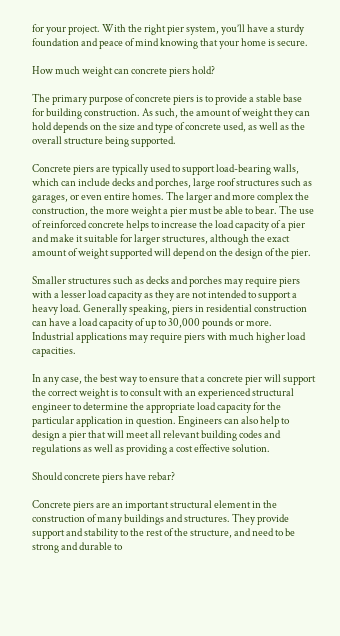for your project. With the right pier system, you’ll have a sturdy foundation and peace of mind knowing that your home is secure.

How much weight can concrete piers hold?

The primary purpose of concrete piers is to provide a stable base for building construction. As such, the amount of weight they can hold depends on the size and type of concrete used, as well as the overall structure being supported.

Concrete piers are typically used to support load-bearing walls, which can include decks and porches, large roof structures such as garages, or even entire homes. The larger and more complex the construction, the more weight a pier must be able to bear. The use of reinforced concrete helps to increase the load capacity of a pier and make it suitable for larger structures, although the exact amount of weight supported will depend on the design of the pier.

Smaller structures such as decks and porches may require piers with a lesser load capacity as they are not intended to support a heavy load. Generally speaking, piers in residential construction can have a load capacity of up to 30,000 pounds or more. Industrial applications may require piers with much higher load capacities.

In any case, the best way to ensure that a concrete pier will support the correct weight is to consult with an experienced structural engineer to determine the appropriate load capacity for the particular application in question. Engineers can also help to design a pier that will meet all relevant building codes and regulations as well as providing a cost effective solution.

Should concrete piers have rebar?

Concrete piers are an important structural element in the construction of many buildings and structures. They provide support and stability to the rest of the structure, and need to be strong and durable to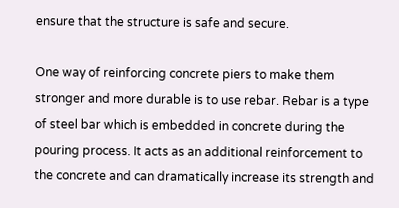ensure that the structure is safe and secure.

One way of reinforcing concrete piers to make them stronger and more durable is to use rebar. Rebar is a type of steel bar which is embedded in concrete during the pouring process. It acts as an additional reinforcement to the concrete and can dramatically increase its strength and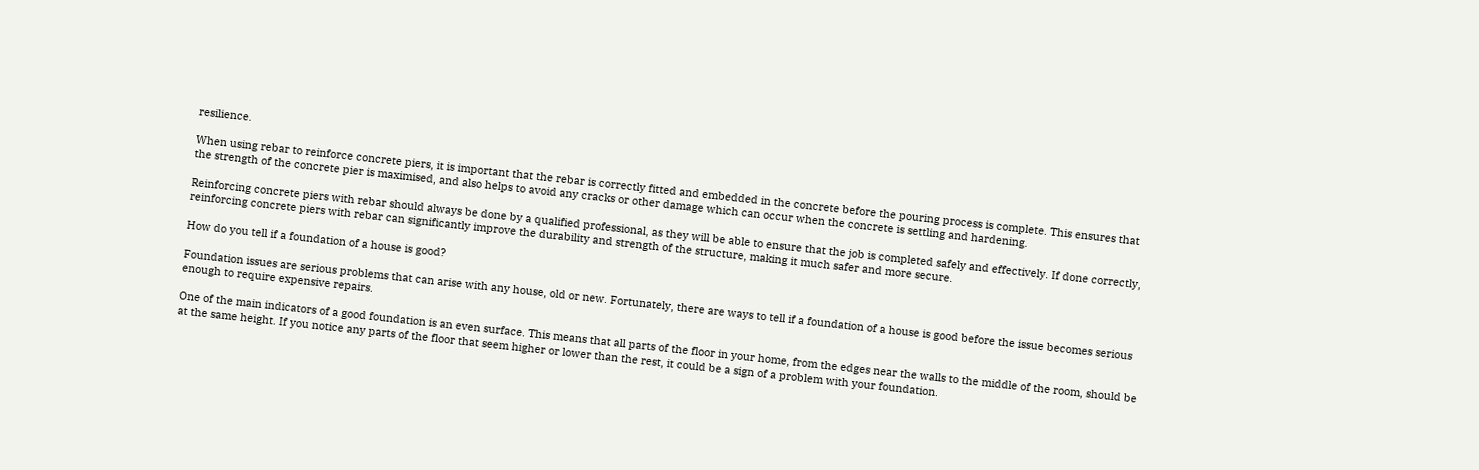resilience.

When using rebar to reinforce concrete piers, it is important that the rebar is correctly fitted and embedded in the concrete before the pouring process is complete. This ensures that the strength of the concrete pier is maximised, and also helps to avoid any cracks or other damage which can occur when the concrete is settling and hardening.

Reinforcing concrete piers with rebar should always be done by a qualified professional, as they will be able to ensure that the job is completed safely and effectively. If done correctly, reinforcing concrete piers with rebar can significantly improve the durability and strength of the structure, making it much safer and more secure.

How do you tell if a foundation of a house is good?

Foundation issues are serious problems that can arise with any house, old or new. Fortunately, there are ways to tell if a foundation of a house is good before the issue becomes serious enough to require expensive repairs.

One of the main indicators of a good foundation is an even surface. This means that all parts of the floor in your home, from the edges near the walls to the middle of the room, should be at the same height. If you notice any parts of the floor that seem higher or lower than the rest, it could be a sign of a problem with your foundation.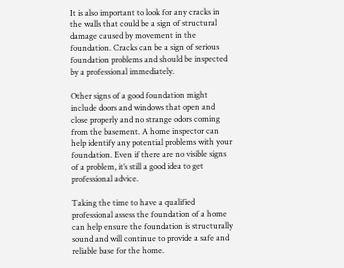It is also important to look for any cracks in the walls that could be a sign of structural damage caused by movement in the foundation. Cracks can be a sign of serious foundation problems and should be inspected by a professional immediately.

Other signs of a good foundation might include doors and windows that open and close properly and no strange odors coming from the basement. A home inspector can help identify any potential problems with your foundation. Even if there are no visible signs of a problem, it’s still a good idea to get professional advice.

Taking the time to have a qualified professional assess the foundation of a home can help ensure the foundation is structurally sound and will continue to provide a safe and reliable base for the home.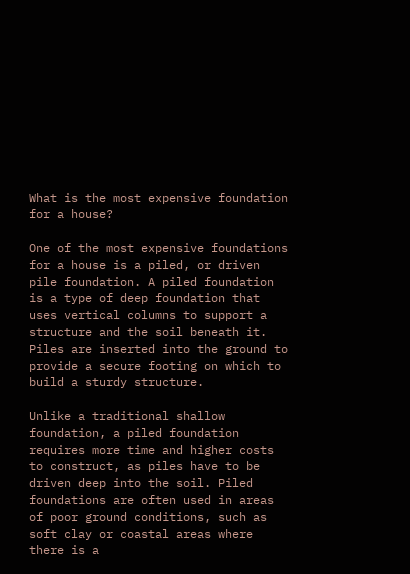What is the most expensive foundation for a house?

One of the most expensive foundations for a house is a piled, or driven pile foundation. A piled foundation is a type of deep foundation that uses vertical columns to support a structure and the soil beneath it. Piles are inserted into the ground to provide a secure footing on which to build a sturdy structure.

Unlike a traditional shallow foundation, a piled foundation requires more time and higher costs to construct, as piles have to be driven deep into the soil. Piled foundations are often used in areas of poor ground conditions, such as soft clay or coastal areas where there is a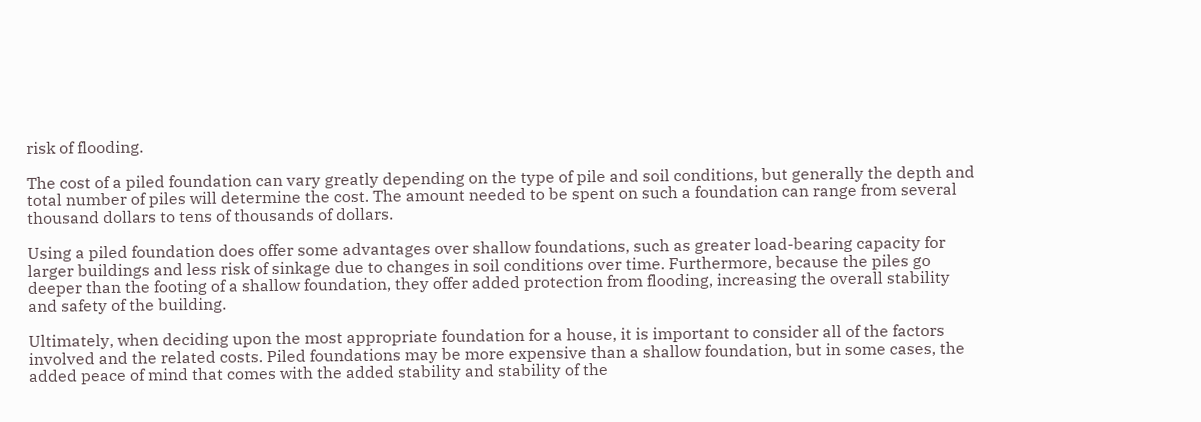risk of flooding.

The cost of a piled foundation can vary greatly depending on the type of pile and soil conditions, but generally the depth and total number of piles will determine the cost. The amount needed to be spent on such a foundation can range from several thousand dollars to tens of thousands of dollars.

Using a piled foundation does offer some advantages over shallow foundations, such as greater load-bearing capacity for larger buildings and less risk of sinkage due to changes in soil conditions over time. Furthermore, because the piles go deeper than the footing of a shallow foundation, they offer added protection from flooding, increasing the overall stability and safety of the building.

Ultimately, when deciding upon the most appropriate foundation for a house, it is important to consider all of the factors involved and the related costs. Piled foundations may be more expensive than a shallow foundation, but in some cases, the added peace of mind that comes with the added stability and stability of the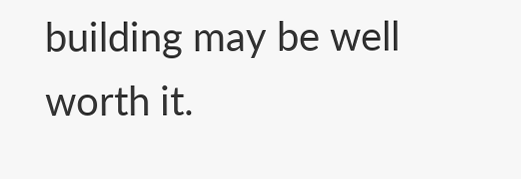building may be well worth it.